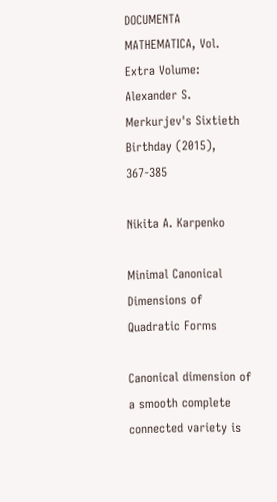DOCUMENTA MATHEMATICA, Vol. Extra Volume: Alexander S. Merkurjev's Sixtieth Birthday (2015), 367-385

Nikita A. Karpenko

Minimal Canonical Dimensions of Quadratic Forms

Canonical dimension of a smooth complete connected variety is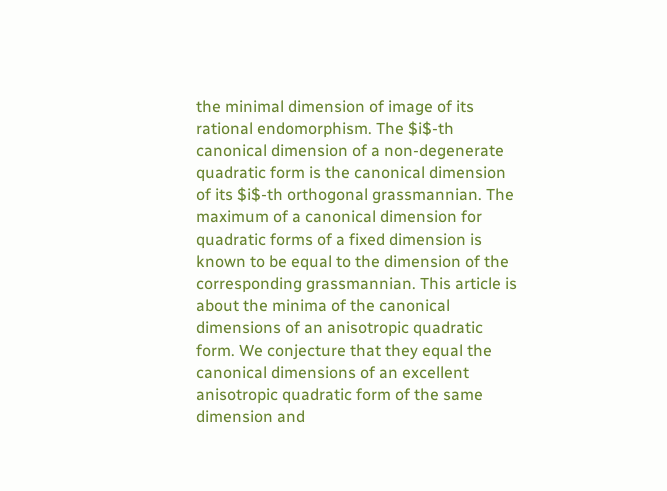the minimal dimension of image of its rational endomorphism. The $i$-th canonical dimension of a non-degenerate quadratic form is the canonical dimension of its $i$-th orthogonal grassmannian. The maximum of a canonical dimension for quadratic forms of a fixed dimension is known to be equal to the dimension of the corresponding grassmannian. This article is about the minima of the canonical dimensions of an anisotropic quadratic form. We conjecture that they equal the canonical dimensions of an excellent anisotropic quadratic form of the same dimension and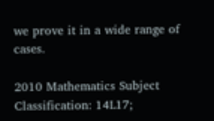we prove it in a wide range of cases.

2010 Mathematics Subject Classification: 14L17;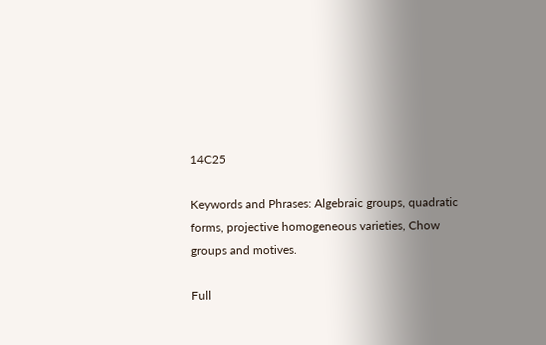14C25

Keywords and Phrases: Algebraic groups, quadratic forms, projective homogeneous varieties, Chow groups and motives.

Full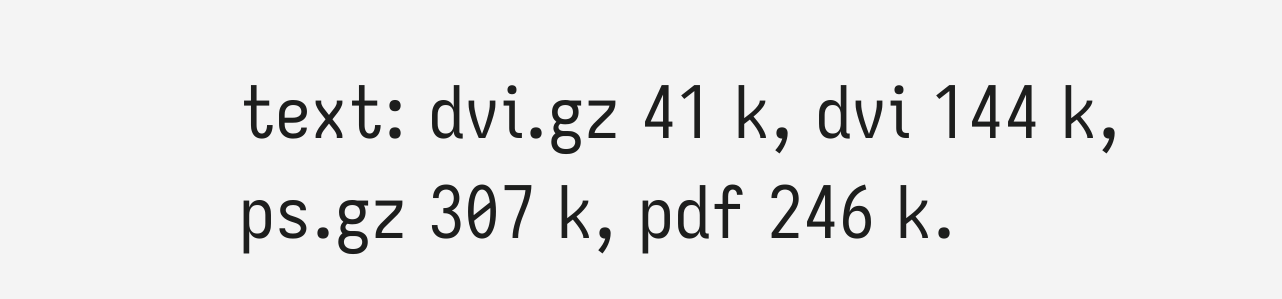text: dvi.gz 41 k, dvi 144 k, ps.gz 307 k, pdf 246 k.